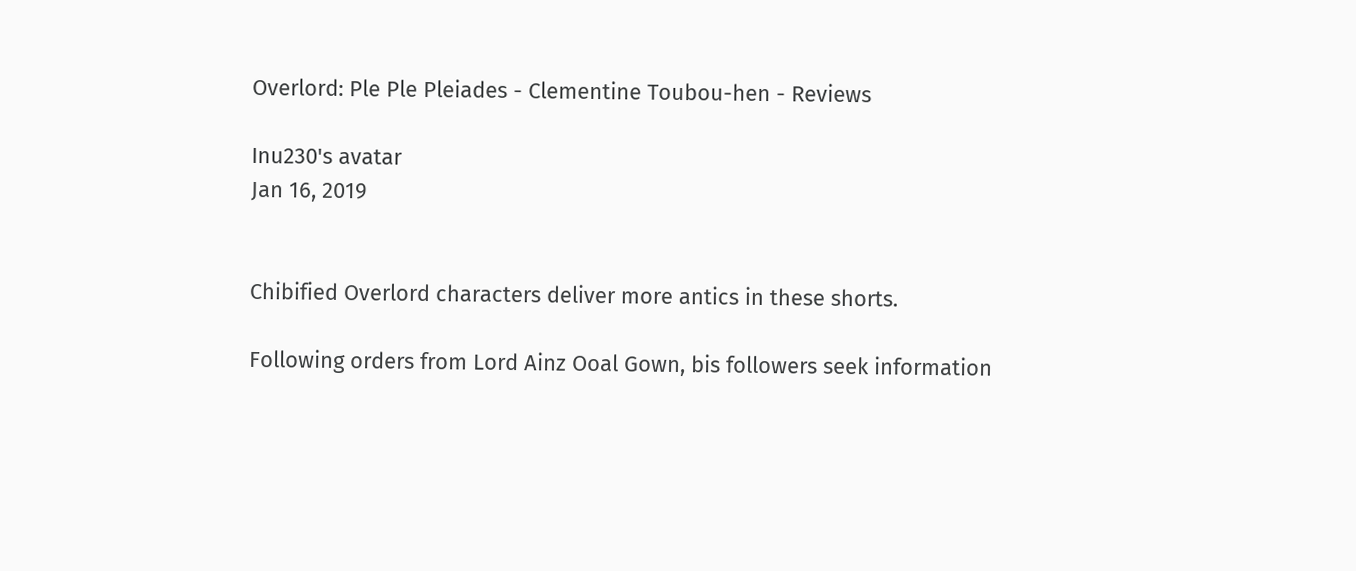Overlord: Ple Ple Pleiades - Clementine Toubou-hen - Reviews

Inu230's avatar
Jan 16, 2019


Chibified Overlord characters deliver more antics in these shorts.

Following orders from Lord Ainz Ooal Gown, bis followers seek information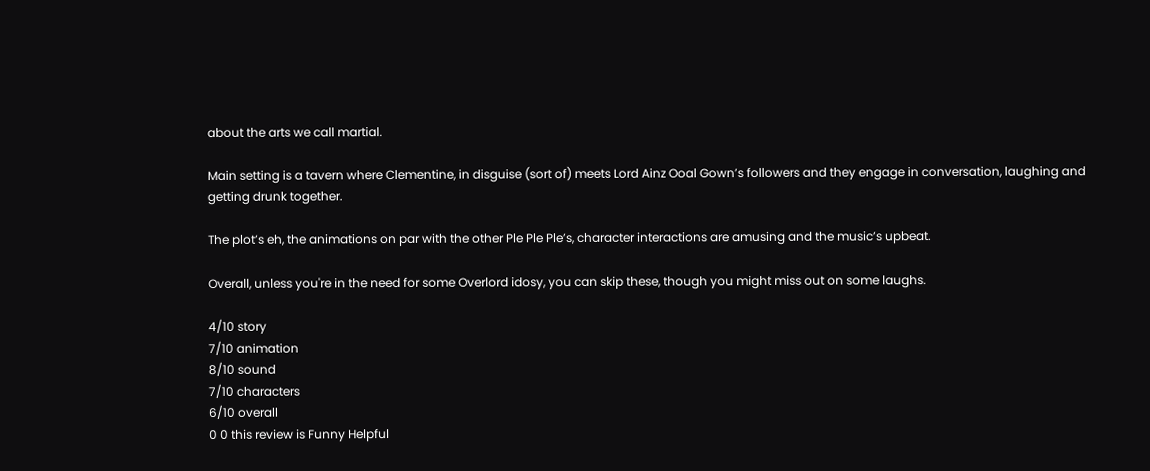about the arts we call martial.

Main setting is a tavern where Clementine, in disguise (sort of) meets Lord Ainz Ooal Gown’s followers and they engage in conversation, laughing and getting drunk together.

The plot’s eh, the animations on par with the other Ple Ple Ple’s, character interactions are amusing and the music’s upbeat.

Overall, unless you're in the need for some Overlord idosy, you can skip these, though you might miss out on some laughs.

4/10 story
7/10 animation
8/10 sound
7/10 characters
6/10 overall
0 0 this review is Funny Helpful